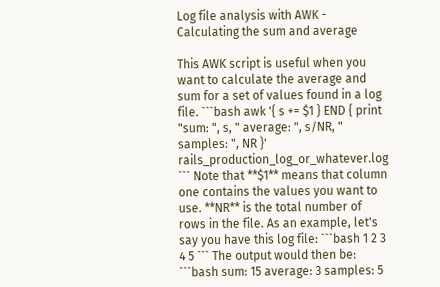Log file analysis with AWK - Calculating the sum and average

This AWK script is useful when you want to calculate the average and sum for a set of values found in a log file. ```bash awk '{ s += $1 } END { print "sum: ", s, " average: ", s/NR, " samples: ", NR }' rails_production_log_or_whatever.log ``` Note that **$1** means that column one contains the values you want to use. **NR** is the total number of rows in the file. As an example, let's say you have this log file: ```bash 1 2 3 4 5 ``` The output would then be: ```bash sum: 15 average: 3 samples: 5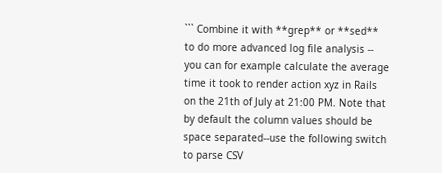``` Combine it with **grep** or **sed** to do more advanced log file analysis -- you can for example calculate the average time it took to render action xyz in Rails on the 21th of July at 21:00 PM. Note that by default the column values should be space separated--use the following switch to parse CSV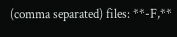(comma separated) files: **-F,**